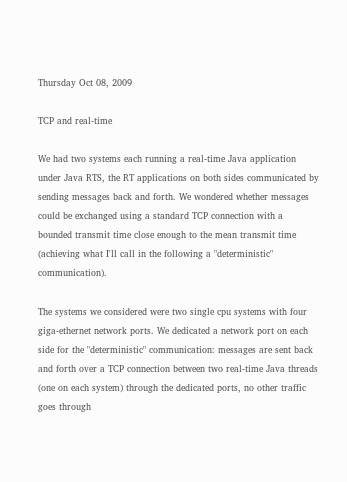Thursday Oct 08, 2009

TCP and real-time

We had two systems each running a real-time Java application under Java RTS, the RT applications on both sides communicated by sending messages back and forth. We wondered whether messages could be exchanged using a standard TCP connection with a bounded transmit time close enough to the mean transmit time (achieving what I'll call in the following a "deterministic" communication).

The systems we considered were two single cpu systems with four giga-ethernet network ports. We dedicated a network port on each side for the "deterministic" communication: messages are sent back and forth over a TCP connection between two real-time Java threads (one on each system) through the dedicated ports, no other traffic goes through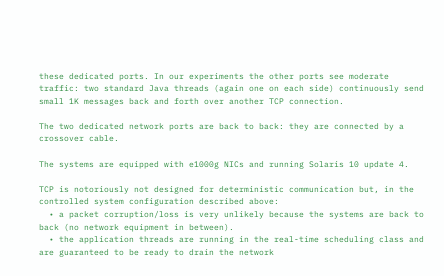these dedicated ports. In our experiments the other ports see moderate traffic: two standard Java threads (again one on each side) continuously send small 1K messages back and forth over another TCP connection.

The two dedicated network ports are back to back: they are connected by a crossover cable.

The systems are equipped with e1000g NICs and running Solaris 10 update 4.

TCP is notoriously not designed for deterministic communication but, in the controlled system configuration described above:
  • a packet corruption/loss is very unlikely because the systems are back to back (no network equipment in between).
  • the application threads are running in the real-time scheduling class and are guaranteed to be ready to drain the network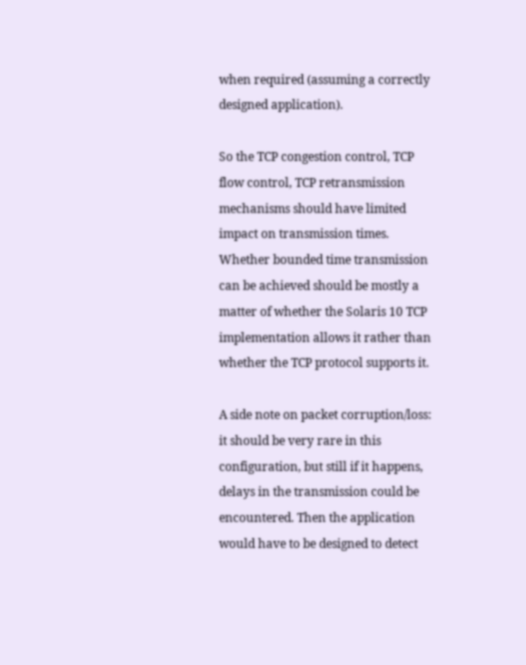when required (assuming a correctly designed application).

So the TCP congestion control, TCP flow control, TCP retransmission mechanisms should have limited impact on transmission times. Whether bounded time transmission can be achieved should be mostly a matter of whether the Solaris 10 TCP implementation allows it rather than whether the TCP protocol supports it.

A side note on packet corruption/loss: it should be very rare in this configuration, but still if it happens, delays in the transmission could be encountered. Then the application would have to be designed to detect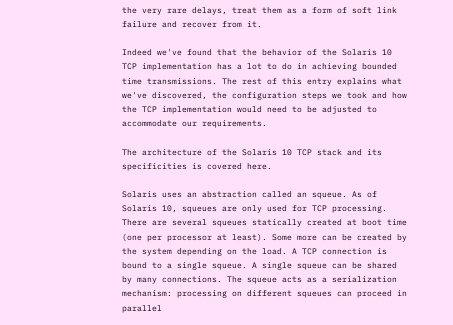the very rare delays, treat them as a form of soft link failure and recover from it.

Indeed we've found that the behavior of the Solaris 10 TCP implementation has a lot to do in achieving bounded time transmissions. The rest of this entry explains what we've discovered, the configuration steps we took and how the TCP implementation would need to be adjusted to accommodate our requirements.

The architecture of the Solaris 10 TCP stack and its specificities is covered here.

Solaris uses an abstraction called an squeue. As of Solaris 10, squeues are only used for TCP processing. There are several squeues statically created at boot time (one per processor at least). Some more can be created by the system depending on the load. A TCP connection is bound to a single squeue. A single squeue can be shared by many connections. The squeue acts as a serialization mechanism: processing on different squeues can proceed in parallel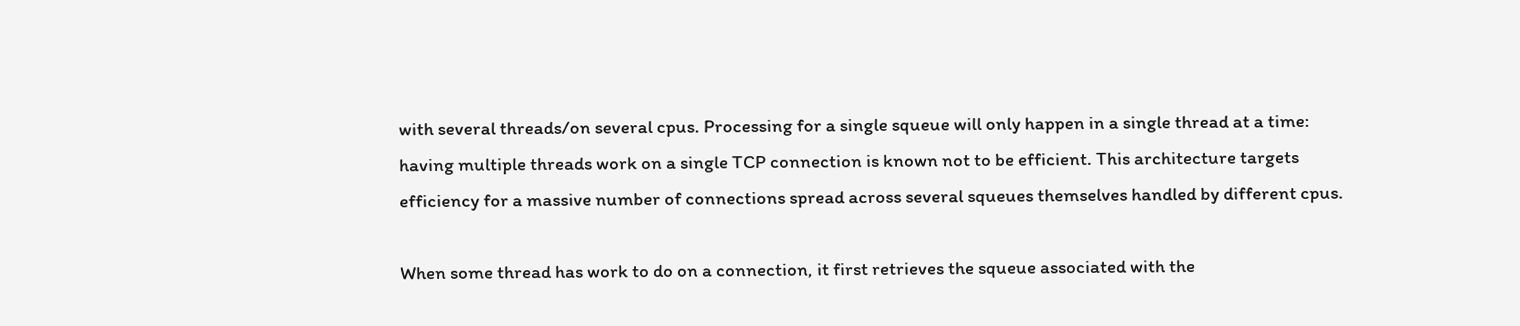with several threads/on several cpus. Processing for a single squeue will only happen in a single thread at a time: having multiple threads work on a single TCP connection is known not to be efficient. This architecture targets efficiency for a massive number of connections spread across several squeues themselves handled by different cpus.

When some thread has work to do on a connection, it first retrieves the squeue associated with the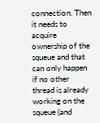connection. Then it needs to acquire ownership of the squeue and that can only happen if no other thread is already working on the squeue (and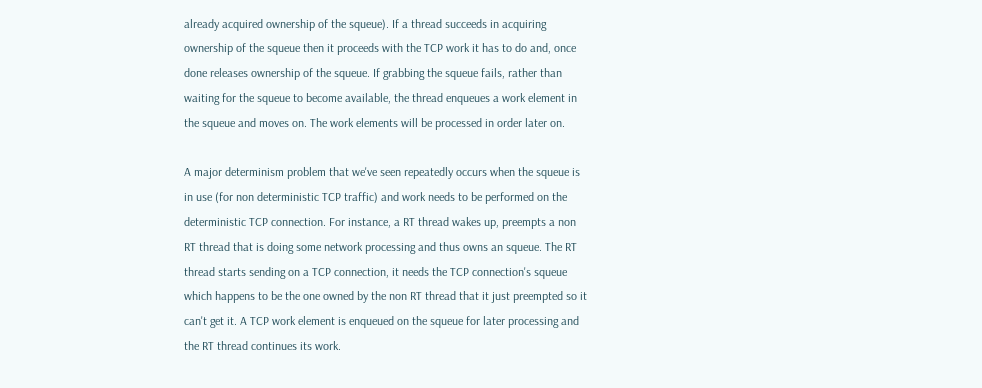already acquired ownership of the squeue). If a thread succeeds in acquiring ownership of the squeue then it proceeds with the TCP work it has to do and, once done releases ownership of the squeue. If grabbing the squeue fails, rather than waiting for the squeue to become available, the thread enqueues a work element in the squeue and moves on. The work elements will be processed in order later on.

A major determinism problem that we've seen repeatedly occurs when the squeue is in use (for non deterministic TCP traffic) and work needs to be performed on the deterministic TCP connection. For instance, a RT thread wakes up, preempts a non RT thread that is doing some network processing and thus owns an squeue. The RT thread starts sending on a TCP connection, it needs the TCP connection's squeue which happens to be the one owned by the non RT thread that it just preempted so it can't get it. A TCP work element is enqueued on the squeue for later processing and the RT thread continues its work.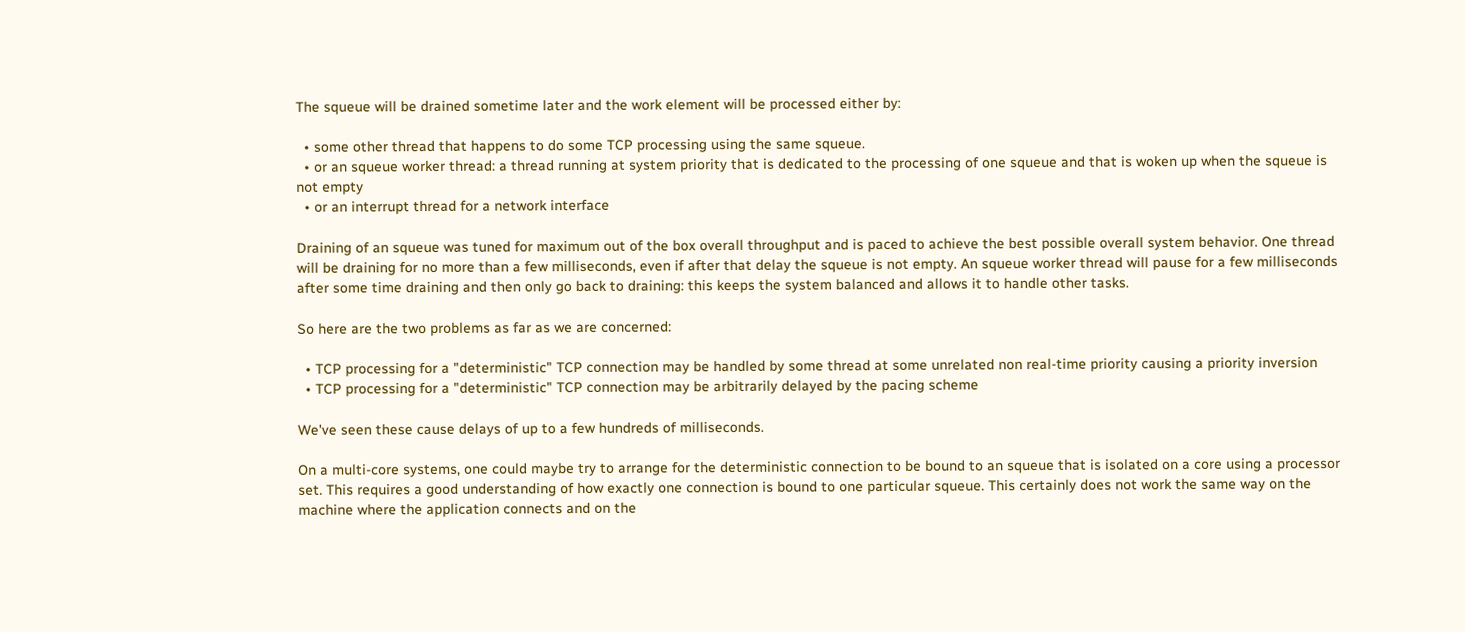The squeue will be drained sometime later and the work element will be processed either by:

  • some other thread that happens to do some TCP processing using the same squeue.
  • or an squeue worker thread: a thread running at system priority that is dedicated to the processing of one squeue and that is woken up when the squeue is not empty
  • or an interrupt thread for a network interface

Draining of an squeue was tuned for maximum out of the box overall throughput and is paced to achieve the best possible overall system behavior. One thread will be draining for no more than a few milliseconds, even if after that delay the squeue is not empty. An squeue worker thread will pause for a few milliseconds after some time draining and then only go back to draining: this keeps the system balanced and allows it to handle other tasks.

So here are the two problems as far as we are concerned:

  • TCP processing for a "deterministic" TCP connection may be handled by some thread at some unrelated non real-time priority causing a priority inversion
  • TCP processing for a "deterministic" TCP connection may be arbitrarily delayed by the pacing scheme

We've seen these cause delays of up to a few hundreds of milliseconds.

On a multi-core systems, one could maybe try to arrange for the deterministic connection to be bound to an squeue that is isolated on a core using a processor set. This requires a good understanding of how exactly one connection is bound to one particular squeue. This certainly does not work the same way on the machine where the application connects and on the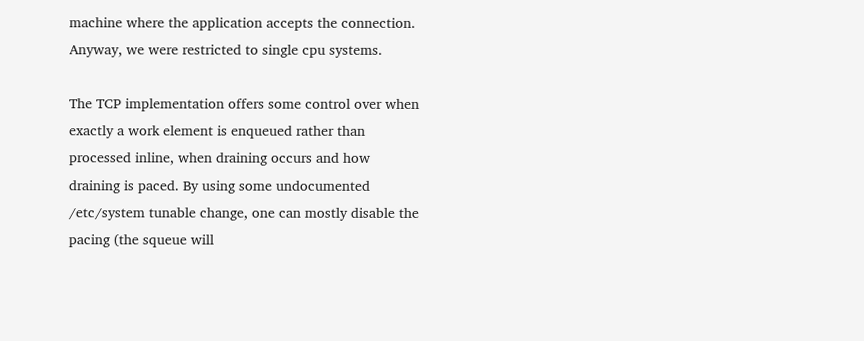machine where the application accepts the connection. Anyway, we were restricted to single cpu systems.

The TCP implementation offers some control over when exactly a work element is enqueued rather than processed inline, when draining occurs and how draining is paced. By using some undocumented /etc/system tunable change, one can mostly disable the pacing (the squeue will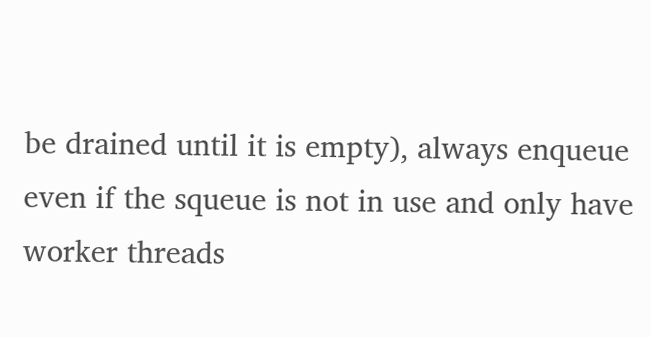be drained until it is empty), always enqueue even if the squeue is not in use and only have worker threads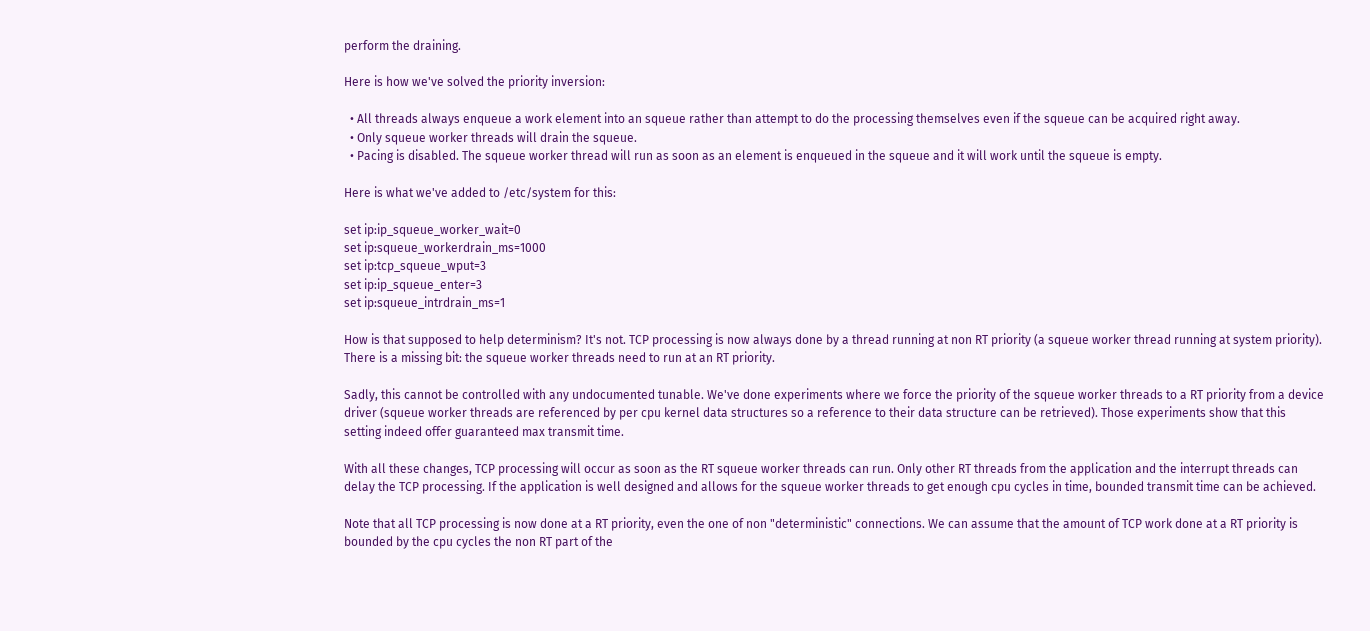perform the draining.

Here is how we've solved the priority inversion:

  • All threads always enqueue a work element into an squeue rather than attempt to do the processing themselves even if the squeue can be acquired right away.
  • Only squeue worker threads will drain the squeue.
  • Pacing is disabled. The squeue worker thread will run as soon as an element is enqueued in the squeue and it will work until the squeue is empty.

Here is what we've added to /etc/system for this:

set ip:ip_squeue_worker_wait=0
set ip:squeue_workerdrain_ms=1000
set ip:tcp_squeue_wput=3
set ip:ip_squeue_enter=3
set ip:squeue_intrdrain_ms=1

How is that supposed to help determinism? It's not. TCP processing is now always done by a thread running at non RT priority (a squeue worker thread running at system priority). There is a missing bit: the squeue worker threads need to run at an RT priority.

Sadly, this cannot be controlled with any undocumented tunable. We've done experiments where we force the priority of the squeue worker threads to a RT priority from a device driver (squeue worker threads are referenced by per cpu kernel data structures so a reference to their data structure can be retrieved). Those experiments show that this setting indeed offer guaranteed max transmit time.

With all these changes, TCP processing will occur as soon as the RT squeue worker threads can run. Only other RT threads from the application and the interrupt threads can delay the TCP processing. If the application is well designed and allows for the squeue worker threads to get enough cpu cycles in time, bounded transmit time can be achieved.

Note that all TCP processing is now done at a RT priority, even the one of non "deterministic" connections. We can assume that the amount of TCP work done at a RT priority is bounded by the cpu cycles the non RT part of the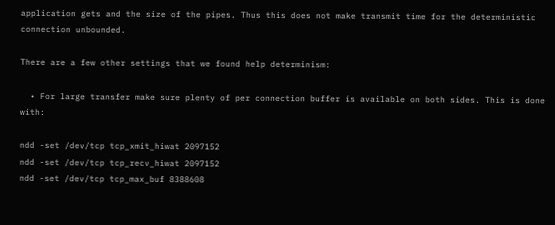application gets and the size of the pipes. Thus this does not make transmit time for the deterministic connection unbounded.

There are a few other settings that we found help determinism:

  • For large transfer make sure plenty of per connection buffer is available on both sides. This is done with:

ndd -set /dev/tcp tcp_xmit_hiwat 2097152
ndd -set /dev/tcp tcp_recv_hiwat 2097152
ndd -set /dev/tcp tcp_max_buf 8388608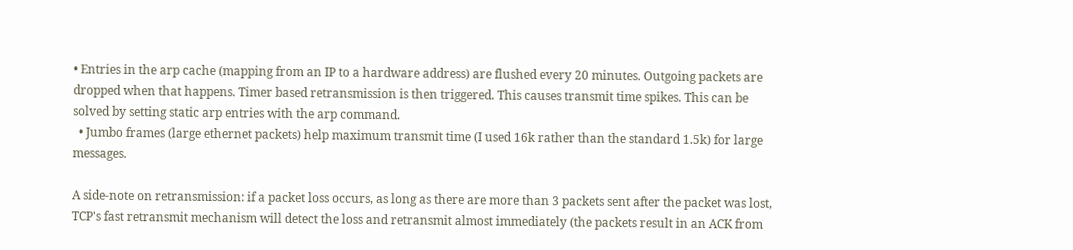• Entries in the arp cache (mapping from an IP to a hardware address) are flushed every 20 minutes. Outgoing packets are dropped when that happens. Timer based retransmission is then triggered. This causes transmit time spikes. This can be solved by setting static arp entries with the arp command.
  • Jumbo frames (large ethernet packets) help maximum transmit time (I used 16k rather than the standard 1.5k) for large messages.

A side-note on retransmission: if a packet loss occurs, as long as there are more than 3 packets sent after the packet was lost, TCP's fast retransmit mechanism will detect the loss and retransmit almost immediately (the packets result in an ACK from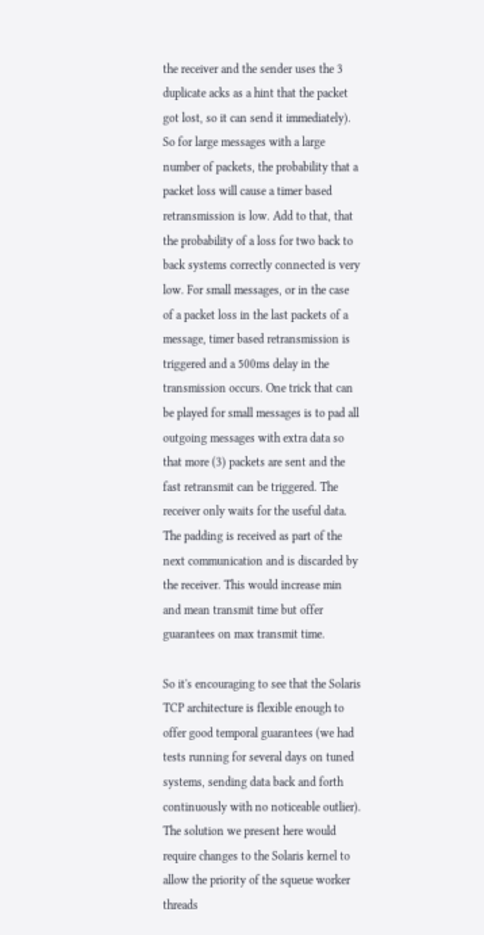the receiver and the sender uses the 3 duplicate acks as a hint that the packet got lost, so it can send it immediately). So for large messages with a large number of packets, the probability that a packet loss will cause a timer based retransmission is low. Add to that, that the probability of a loss for two back to back systems correctly connected is very low. For small messages, or in the case of a packet loss in the last packets of a message, timer based retransmission is triggered and a 500ms delay in the transmission occurs. One trick that can be played for small messages is to pad all outgoing messages with extra data so that more (3) packets are sent and the fast retransmit can be triggered. The receiver only waits for the useful data. The padding is received as part of the next communication and is discarded by the receiver. This would increase min and mean transmit time but offer guarantees on max transmit time.

So it's encouraging to see that the Solaris TCP architecture is flexible enough to offer good temporal guarantees (we had tests running for several days on tuned systems, sending data back and forth continuously with no noticeable outlier). The solution we present here would require changes to the Solaris kernel to allow the priority of the squeue worker threads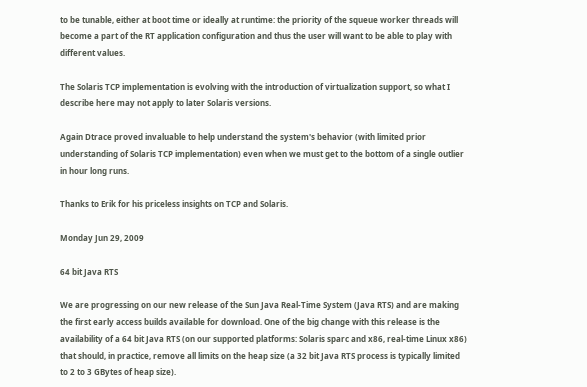to be tunable, either at boot time or ideally at runtime: the priority of the squeue worker threads will become a part of the RT application configuration and thus the user will want to be able to play with different values.

The Solaris TCP implementation is evolving with the introduction of virtualization support, so what I describe here may not apply to later Solaris versions.

Again Dtrace proved invaluable to help understand the system's behavior (with limited prior understanding of Solaris TCP implementation) even when we must get to the bottom of a single outlier in hour long runs.

Thanks to Erik for his priceless insights on TCP and Solaris.

Monday Jun 29, 2009

64 bit Java RTS

We are progressing on our new release of the Sun Java Real-Time System (Java RTS) and are making the first early access builds available for download. One of the big change with this release is the availability of a 64 bit Java RTS (on our supported platforms: Solaris sparc and x86, real-time Linux x86) that should, in practice, remove all limits on the heap size (a 32 bit Java RTS process is typically limited to 2 to 3 GBytes of heap size).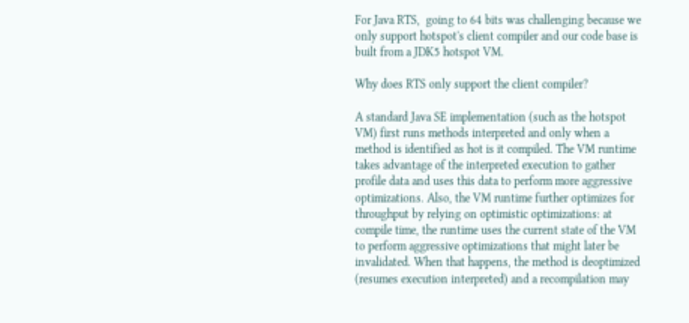For Java RTS,  going to 64 bits was challenging because we only support hotspot's client compiler and our code base is built from a JDK5 hotspot VM.

Why does RTS only support the client compiler?

A standard Java SE implementation (such as the hotspot VM) first runs methods interpreted and only when a method is identified as hot is it compiled. The VM runtime takes advantage of the interpreted execution to gather profile data and uses this data to perform more aggressive optimizations. Also, the VM runtime further optimizes for throughput by relying on optimistic optimizations: at compile time, the runtime uses the current state of the VM to perform aggressive optimizations that might later be invalidated. When that happens, the method is deoptimized (resumes execution interpreted) and a recompilation may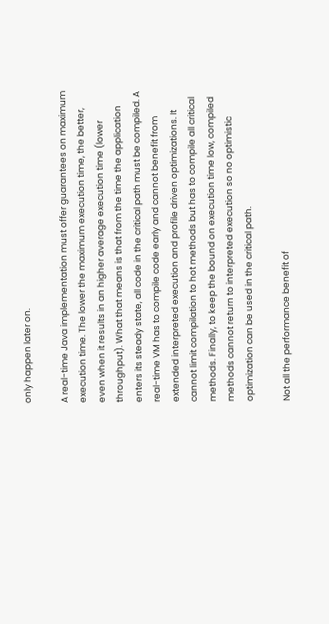only happen later on.

A real-time Java implementation must offer guarantees on maximum execution time. The lower the maximum execution time, the better, even when it results in an higher average execution time (lower throughput). What that means is that from the time the application enters its steady state, all code in the critical path must be compiled. A real-time VM has to compile code early and cannot benefit from extended interpreted execution and profile driven optimizations. It cannot limit compilation to hot methods but has to compile all critical methods. Finally, to keep the bound on execution time low, compiled methods cannot return to interpreted execution so no optimistic optimization can be used in the critical path.

Not all the performance benefit of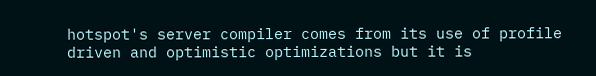hotspot's server compiler comes from its use of profile driven and optimistic optimizations but it is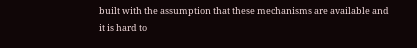built with the assumption that these mechanisms are available and it is hard to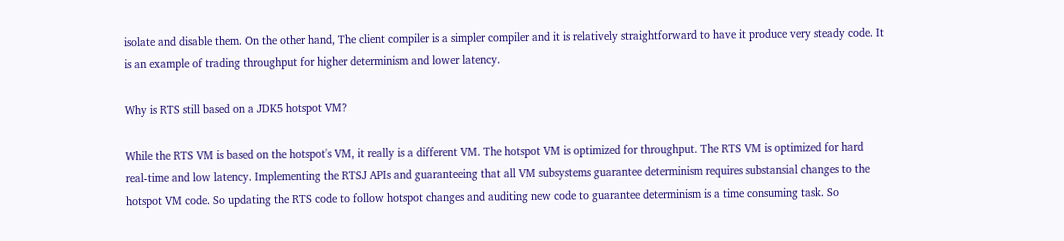isolate and disable them. On the other hand, The client compiler is a simpler compiler and it is relatively straightforward to have it produce very steady code. It is an example of trading throughput for higher determinism and lower latency.

Why is RTS still based on a JDK5 hotspot VM?

While the RTS VM is based on the hotspot's VM, it really is a different VM. The hotspot VM is optimized for throughput. The RTS VM is optimized for hard real-time and low latency. Implementing the RTSJ APIs and guaranteeing that all VM subsystems guarantee determinism requires substansial changes to the hotspot VM code. So updating the RTS code to follow hotspot changes and auditing new code to guarantee determinism is a time consuming task. So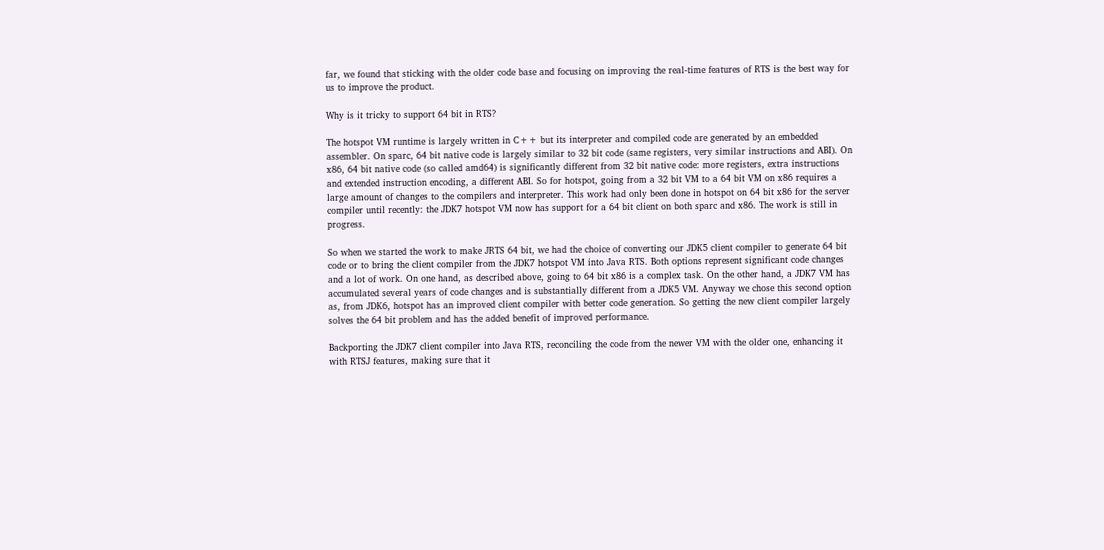far, we found that sticking with the older code base and focusing on improving the real-time features of RTS is the best way for us to improve the product.

Why is it tricky to support 64 bit in RTS?

The hotspot VM runtime is largely written in C++ but its interpreter and compiled code are generated by an embedded assembler. On sparc, 64 bit native code is largely similar to 32 bit code (same registers, very similar instructions and ABI). On x86, 64 bit native code (so called amd64) is significantly different from 32 bit native code: more registers, extra instructions and extended instruction encoding, a different ABI. So for hotspot, going from a 32 bit VM to a 64 bit VM on x86 requires a large amount of changes to the compilers and interpreter. This work had only been done in hotspot on 64 bit x86 for the server compiler until recently: the JDK7 hotspot VM now has support for a 64 bit client on both sparc and x86. The work is still in progress.

So when we started the work to make JRTS 64 bit, we had the choice of converting our JDK5 client compiler to generate 64 bit code or to bring the client compiler from the JDK7 hotspot VM into Java RTS. Both options represent significant code changes and a lot of work. On one hand, as described above, going to 64 bit x86 is a complex task. On the other hand, a JDK7 VM has accumulated several years of code changes and is substantially different from a JDK5 VM. Anyway we chose this second option as, from JDK6, hotspot has an improved client compiler with better code generation. So getting the new client compiler largely solves the 64 bit problem and has the added benefit of improved performance.

Backporting the JDK7 client compiler into Java RTS, reconciling the code from the newer VM with the older one, enhancing it with RTSJ features, making sure that it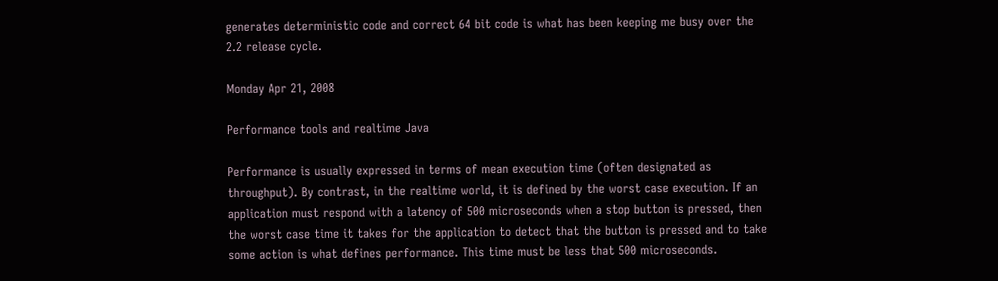generates deterministic code and correct 64 bit code is what has been keeping me busy over the 2.2 release cycle.

Monday Apr 21, 2008

Performance tools and realtime Java

Performance is usually expressed in terms of mean execution time (often designated as throughput). By contrast, in the realtime world, it is defined by the worst case execution. If an application must respond with a latency of 500 microseconds when a stop button is pressed, then the worst case time it takes for the application to detect that the button is pressed and to take some action is what defines performance. This time must be less that 500 microseconds.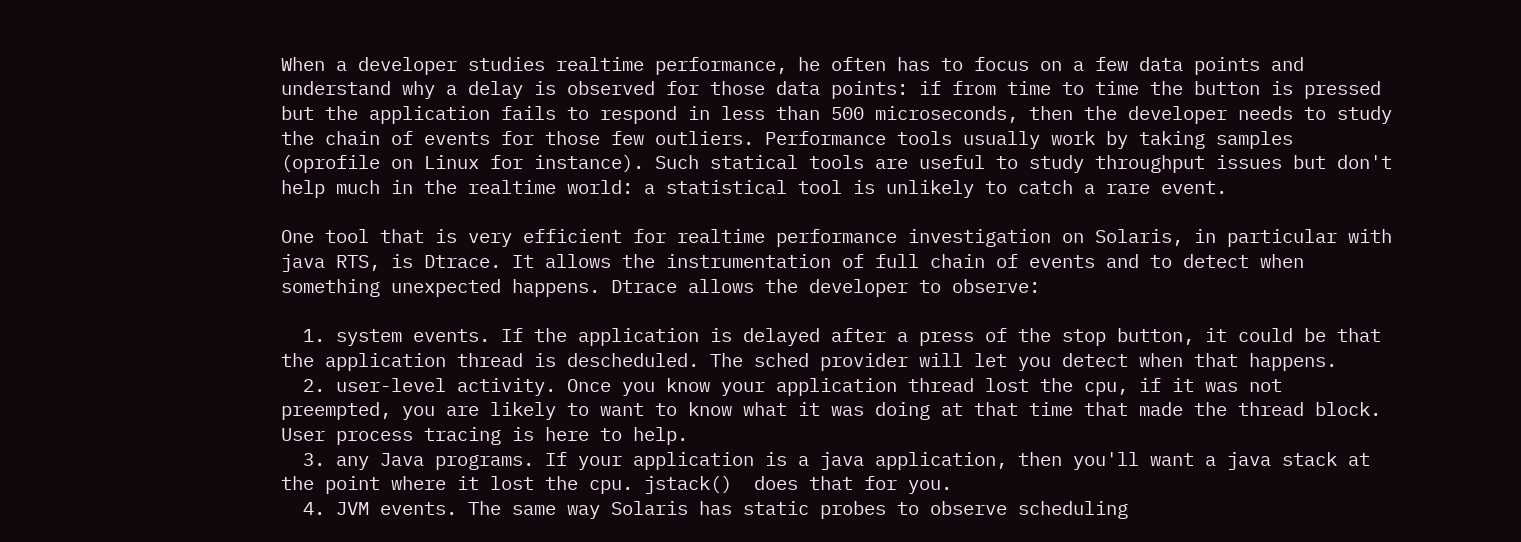When a developer studies realtime performance, he often has to focus on a few data points and understand why a delay is observed for those data points: if from time to time the button is pressed but the application fails to respond in less than 500 microseconds, then the developer needs to study the chain of events for those few outliers. Performance tools usually work by taking samples (oprofile on Linux for instance). Such statical tools are useful to study throughput issues but don't help much in the realtime world: a statistical tool is unlikely to catch a rare event.

One tool that is very efficient for realtime performance investigation on Solaris, in particular with java RTS, is Dtrace. It allows the instrumentation of full chain of events and to detect when something unexpected happens. Dtrace allows the developer to observe:

  1. system events. If the application is delayed after a press of the stop button, it could be that the application thread is descheduled. The sched provider will let you detect when that happens.
  2. user-level activity. Once you know your application thread lost the cpu, if it was not preempted, you are likely to want to know what it was doing at that time that made the thread block. User process tracing is here to help.
  3. any Java programs. If your application is a java application, then you'll want a java stack at the point where it lost the cpu. jstack()  does that for you.
  4. JVM events. The same way Solaris has static probes to observe scheduling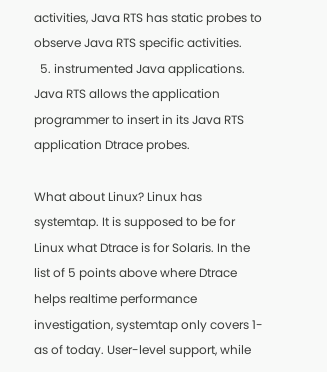activities, Java RTS has static probes to observe Java RTS specific activities.
  5. instrumented Java applications. Java RTS allows the application programmer to insert in its Java RTS application Dtrace probes.

What about Linux? Linux has systemtap. It is supposed to be for Linux what Dtrace is for Solaris. In the list of 5 points above where Dtrace helps realtime performance investigation, systemtap only covers 1- as of today. User-level support, while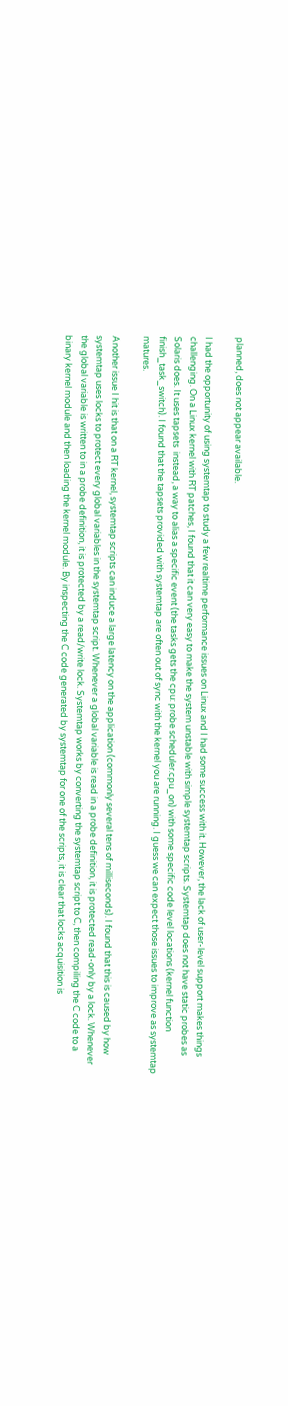planned, does not appear available.

I had the opportunity of using systemtap to study a few realtime performance issues on Linux and I had some success with it. However, the lack of user-level support makes things challenging. On a Linux kernel with RT patches, I found that it can very easy to make the system unstable with simple systemtap scripts. Systemtap does not have static probes as Solaris does. It uses tapsets  instead, a way to alias a specific event (the tasks gets the cpu: probe scheduler.cpu_on) with some specific code level locations (kernel function finish_task_switch). I found that the tapsets provided with systemtap are often out of sync with the kernel you are running. I guess we can expect those issues to improve as systemtap matures.

Another issue I hit is that on a RT kernel, systemtap scripts can induce a large latency on the application (commonly several tens of milliseconds). I found that this is caused by how systemtap uses locks to protect every global variables in the systemtap script. Whenever a global variable is read in a probe definition, it is protected read-only by a lock. Whenever the global variable is written to in a probe definition, it is protected by a read/write lock. Systemtap works by converting the systemtap script to C, then compiling the C code to a binary kernel module and then loading the kernel module. By inspecting the C code generated by systemtap for one of the scripts, it is clear that locks acquisition is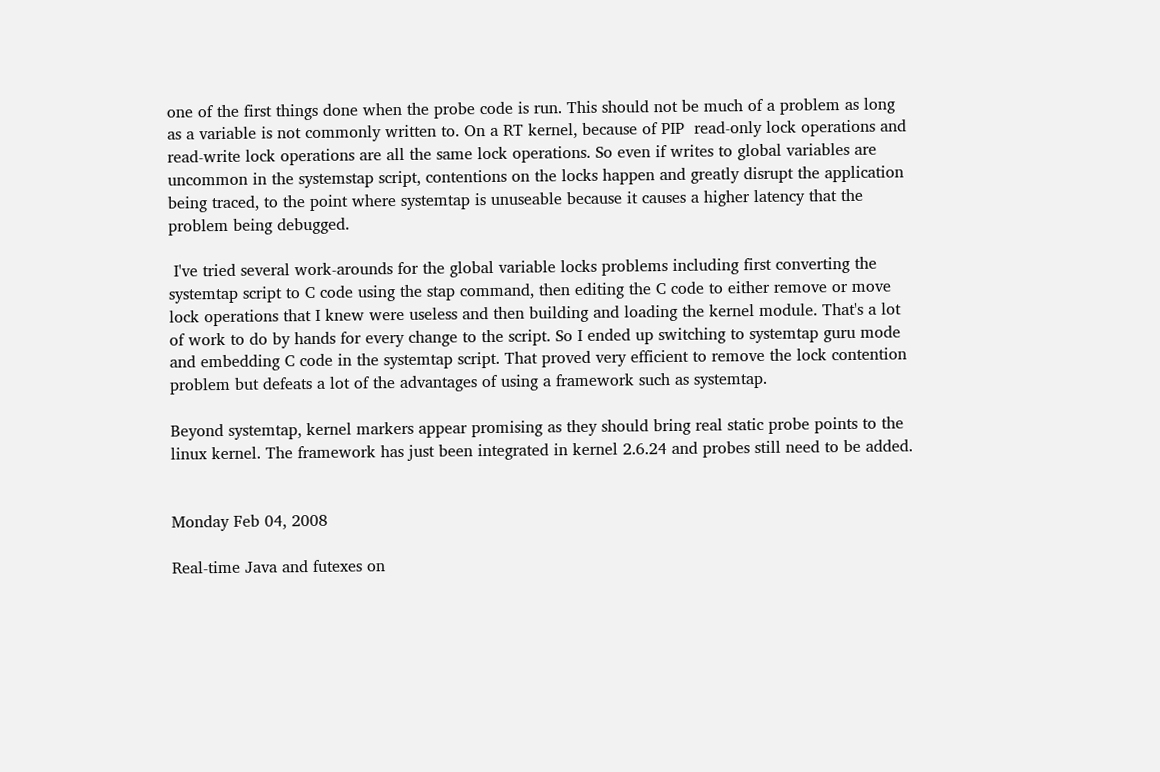one of the first things done when the probe code is run. This should not be much of a problem as long as a variable is not commonly written to. On a RT kernel, because of PIP  read-only lock operations and read-write lock operations are all the same lock operations. So even if writes to global variables are uncommon in the systemstap script, contentions on the locks happen and greatly disrupt the application being traced, to the point where systemtap is unuseable because it causes a higher latency that the problem being debugged.

 I've tried several work-arounds for the global variable locks problems including first converting the systemtap script to C code using the stap command, then editing the C code to either remove or move lock operations that I knew were useless and then building and loading the kernel module. That's a lot of work to do by hands for every change to the script. So I ended up switching to systemtap guru mode and embedding C code in the systemtap script. That proved very efficient to remove the lock contention problem but defeats a lot of the advantages of using a framework such as systemtap.

Beyond systemtap, kernel markers appear promising as they should bring real static probe points to the linux kernel. The framework has just been integrated in kernel 2.6.24 and probes still need to be added.


Monday Feb 04, 2008

Real-time Java and futexes on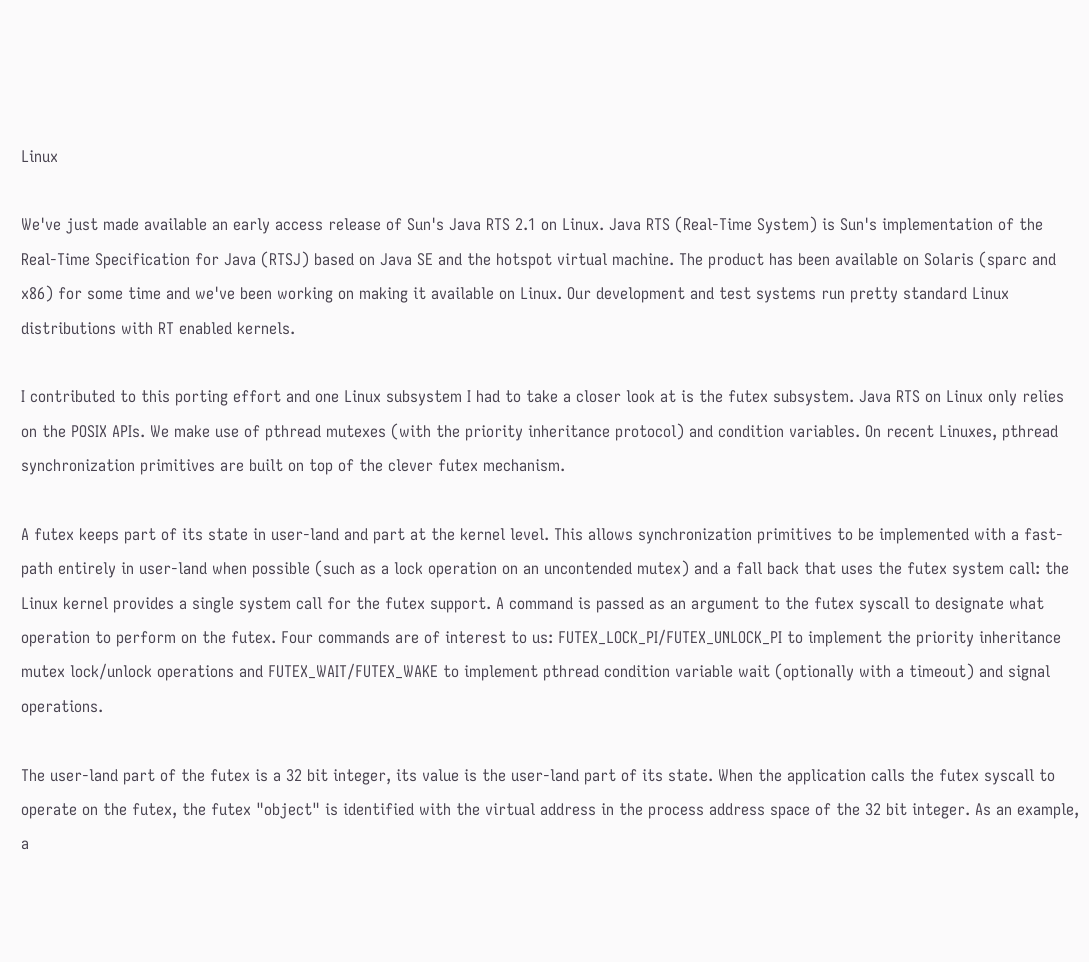Linux

We've just made available an early access release of Sun's Java RTS 2.1 on Linux. Java RTS (Real-Time System) is Sun's implementation of the Real-Time Specification for Java (RTSJ) based on Java SE and the hotspot virtual machine. The product has been available on Solaris (sparc and x86) for some time and we've been working on making it available on Linux. Our development and test systems run pretty standard Linux distributions with RT enabled kernels.

I contributed to this porting effort and one Linux subsystem I had to take a closer look at is the futex subsystem. Java RTS on Linux only relies on the POSIX APIs. We make use of pthread mutexes (with the priority inheritance protocol) and condition variables. On recent Linuxes, pthread synchronization primitives are built on top of the clever futex mechanism.

A futex keeps part of its state in user-land and part at the kernel level. This allows synchronization primitives to be implemented with a fast-path entirely in user-land when possible (such as a lock operation on an uncontended mutex) and a fall back that uses the futex system call: the Linux kernel provides a single system call for the futex support. A command is passed as an argument to the futex syscall to designate what operation to perform on the futex. Four commands are of interest to us: FUTEX_LOCK_PI/FUTEX_UNLOCK_PI to implement the priority inheritance mutex lock/unlock operations and FUTEX_WAIT/FUTEX_WAKE to implement pthread condition variable wait (optionally with a timeout) and signal operations.

The user-land part of the futex is a 32 bit integer, its value is the user-land part of its state. When the application calls the futex syscall to operate on the futex, the futex "object" is identified with the virtual address in the process address space of the 32 bit integer. As an example, a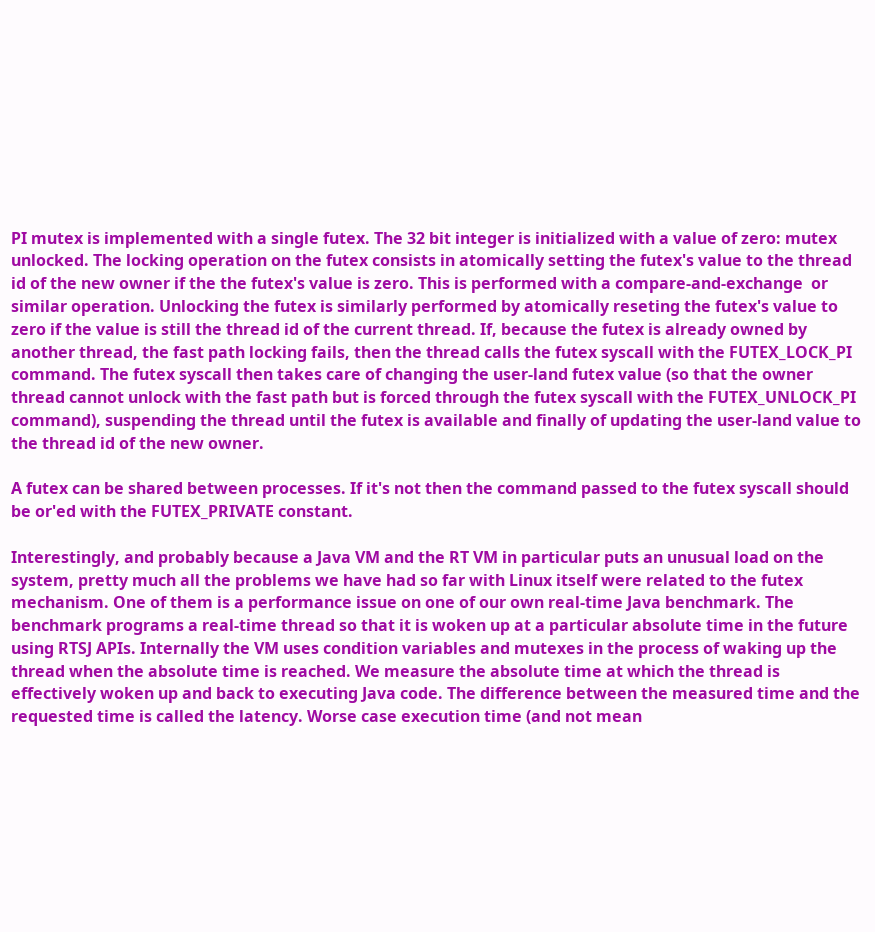PI mutex is implemented with a single futex. The 32 bit integer is initialized with a value of zero: mutex unlocked. The locking operation on the futex consists in atomically setting the futex's value to the thread id of the new owner if the the futex's value is zero. This is performed with a compare-and-exchange  or similar operation. Unlocking the futex is similarly performed by atomically reseting the futex's value to zero if the value is still the thread id of the current thread. If, because the futex is already owned by another thread, the fast path locking fails, then the thread calls the futex syscall with the FUTEX_LOCK_PI command. The futex syscall then takes care of changing the user-land futex value (so that the owner thread cannot unlock with the fast path but is forced through the futex syscall with the FUTEX_UNLOCK_PI command), suspending the thread until the futex is available and finally of updating the user-land value to the thread id of the new owner.

A futex can be shared between processes. If it's not then the command passed to the futex syscall should be or'ed with the FUTEX_PRIVATE constant.

Interestingly, and probably because a Java VM and the RT VM in particular puts an unusual load on the system, pretty much all the problems we have had so far with Linux itself were related to the futex mechanism. One of them is a performance issue on one of our own real-time Java benchmark. The benchmark programs a real-time thread so that it is woken up at a particular absolute time in the future using RTSJ APIs. Internally the VM uses condition variables and mutexes in the process of waking up the thread when the absolute time is reached. We measure the absolute time at which the thread is effectively woken up and back to executing Java code. The difference between the measured time and the requested time is called the latency. Worse case execution time (and not mean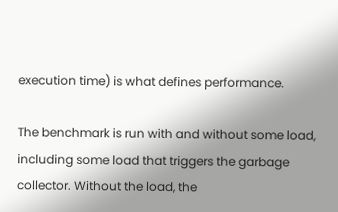execution time) is what defines performance.

The benchmark is run with and without some load, including some load that triggers the garbage collector. Without the load, the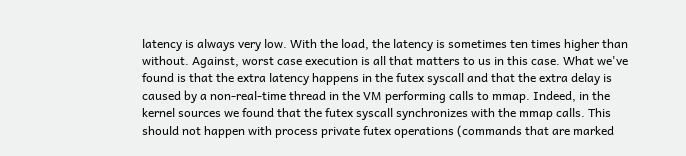latency is always very low. With the load, the latency is sometimes ten times higher than without. Against, worst case execution is all that matters to us in this case. What we've found is that the extra latency happens in the futex syscall and that the extra delay is caused by a non-real-time thread in the VM performing calls to mmap. Indeed, in the kernel sources we found that the futex syscall synchronizes with the mmap calls. This should not happen with process private futex operations (commands that are marked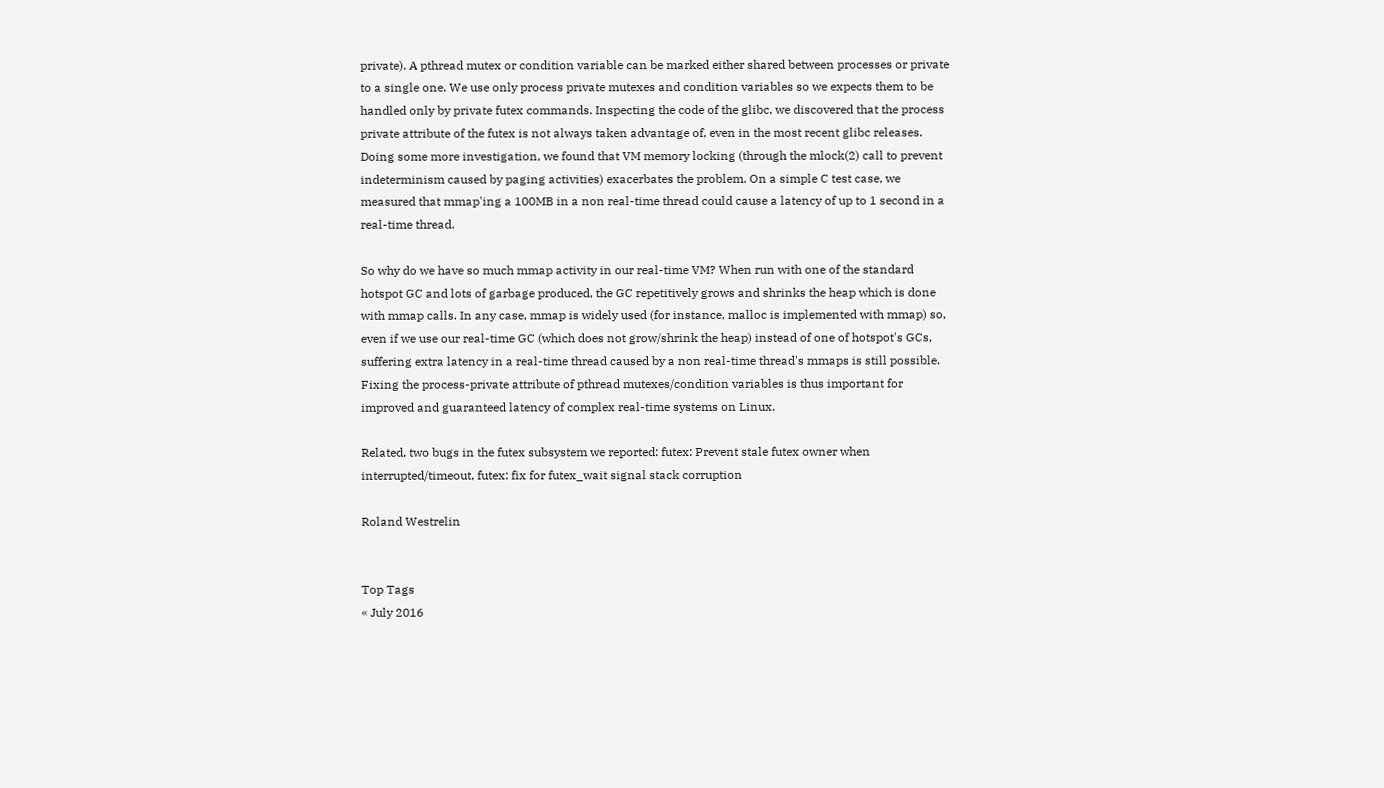private). A pthread mutex or condition variable can be marked either shared between processes or private to a single one. We use only process private mutexes and condition variables so we expects them to be handled only by private futex commands. Inspecting the code of the glibc, we discovered that the process private attribute of the futex is not always taken advantage of, even in the most recent glibc releases. Doing some more investigation, we found that VM memory locking (through the mlock(2) call to prevent indeterminism caused by paging activities) exacerbates the problem. On a simple C test case, we measured that mmap'ing a 100MB in a non real-time thread could cause a latency of up to 1 second in a real-time thread.

So why do we have so much mmap activity in our real-time VM? When run with one of the standard hotspot GC and lots of garbage produced, the GC repetitively grows and shrinks the heap which is done with mmap calls. In any case, mmap is widely used (for instance, malloc is implemented with mmap) so, even if we use our real-time GC (which does not grow/shrink the heap) instead of one of hotspot's GCs, suffering extra latency in a real-time thread caused by a non real-time thread's mmaps is still possible. Fixing the process-private attribute of pthread mutexes/condition variables is thus important for improved and guaranteed latency of complex real-time systems on Linux.

Related, two bugs in the futex subsystem we reported: futex: Prevent stale futex owner when interrupted/timeout, futex: fix for futex_wait signal stack corruption

Roland Westrelin


Top Tags
« July 2016